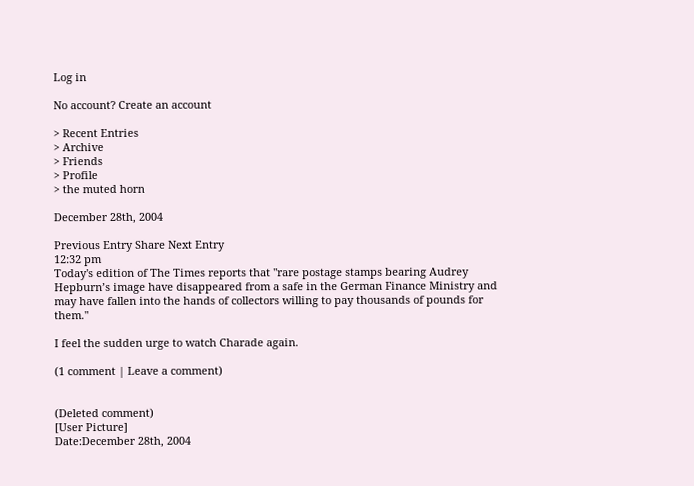Log in

No account? Create an account

> Recent Entries
> Archive
> Friends
> Profile
> the muted horn

December 28th, 2004

Previous Entry Share Next Entry
12:32 pm
Today's edition of The Times reports that "rare postage stamps bearing Audrey Hepburn’s image have disappeared from a safe in the German Finance Ministry and may have fallen into the hands of collectors willing to pay thousands of pounds for them."

I feel the sudden urge to watch Charade again.

(1 comment | Leave a comment)


(Deleted comment)
[User Picture]
Date:December 28th, 2004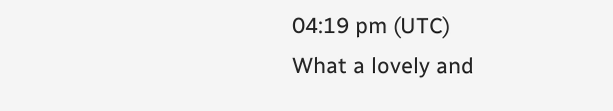04:19 pm (UTC)
What a lovely and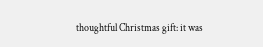thoughtful Christmas gift: it was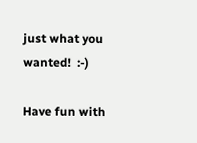just what you wanted!  :-)

Have fun with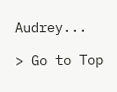Audrey...

> Go to Top